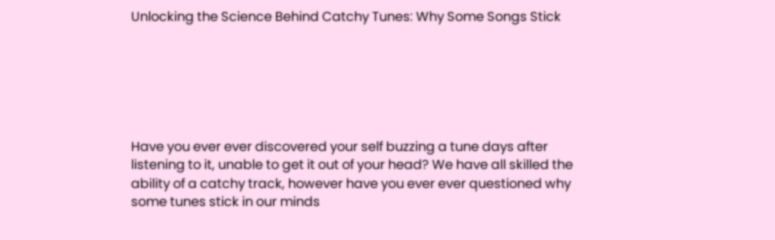Unlocking the Science Behind Catchy Tunes: Why Some Songs Stick






Have you ever ever discovered your self buzzing a tune days after listening to it, unable to get it out of your head? We have all skilled the ability of a catchy track, however have you ever ever questioned why some tunes stick in our minds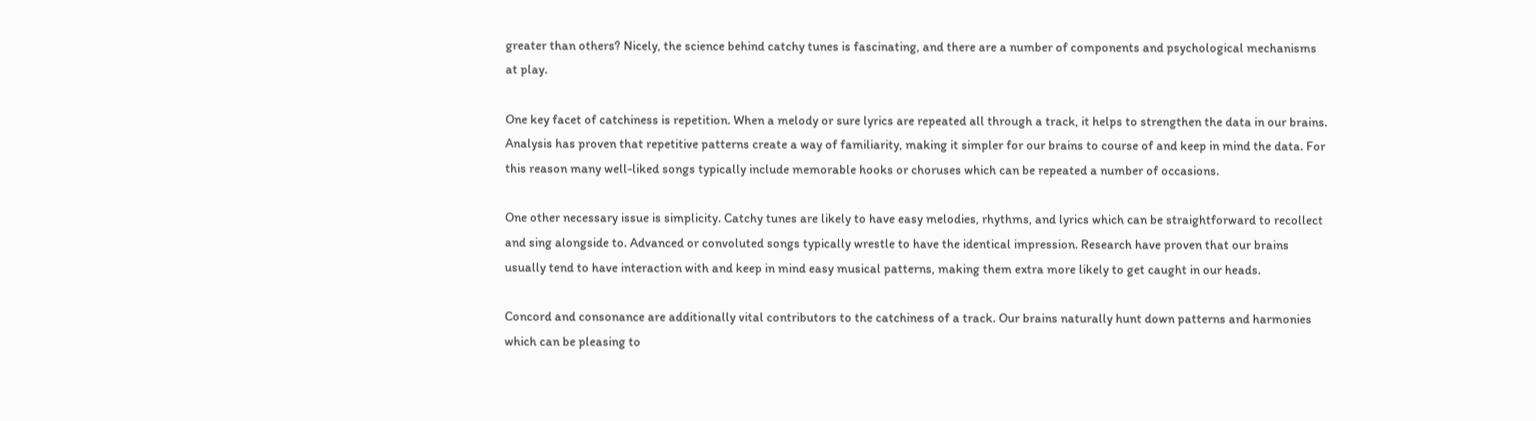greater than others? Nicely, the science behind catchy tunes is fascinating, and there are a number of components and psychological mechanisms at play.

One key facet of catchiness is repetition. When a melody or sure lyrics are repeated all through a track, it helps to strengthen the data in our brains. Analysis has proven that repetitive patterns create a way of familiarity, making it simpler for our brains to course of and keep in mind the data. For this reason many well-liked songs typically include memorable hooks or choruses which can be repeated a number of occasions.

One other necessary issue is simplicity. Catchy tunes are likely to have easy melodies, rhythms, and lyrics which can be straightforward to recollect and sing alongside to. Advanced or convoluted songs typically wrestle to have the identical impression. Research have proven that our brains usually tend to have interaction with and keep in mind easy musical patterns, making them extra more likely to get caught in our heads.

Concord and consonance are additionally vital contributors to the catchiness of a track. Our brains naturally hunt down patterns and harmonies which can be pleasing to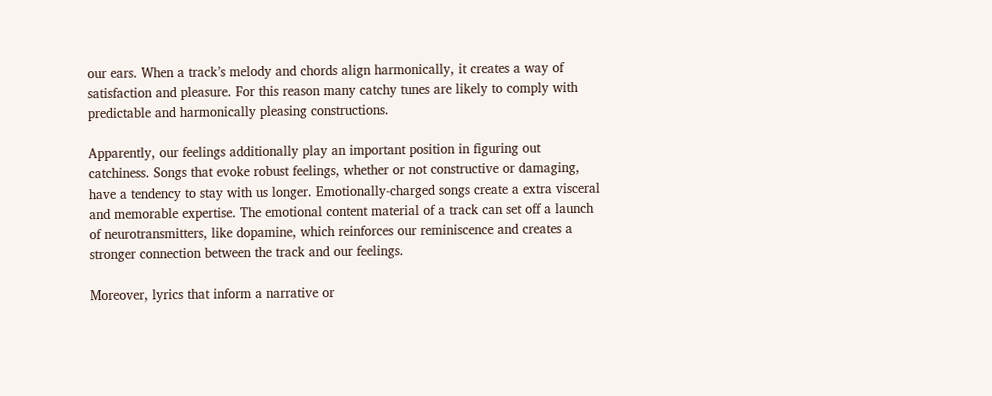our ears. When a track’s melody and chords align harmonically, it creates a way of satisfaction and pleasure. For this reason many catchy tunes are likely to comply with predictable and harmonically pleasing constructions.

Apparently, our feelings additionally play an important position in figuring out catchiness. Songs that evoke robust feelings, whether or not constructive or damaging, have a tendency to stay with us longer. Emotionally-charged songs create a extra visceral and memorable expertise. The emotional content material of a track can set off a launch of neurotransmitters, like dopamine, which reinforces our reminiscence and creates a stronger connection between the track and our feelings.

Moreover, lyrics that inform a narrative or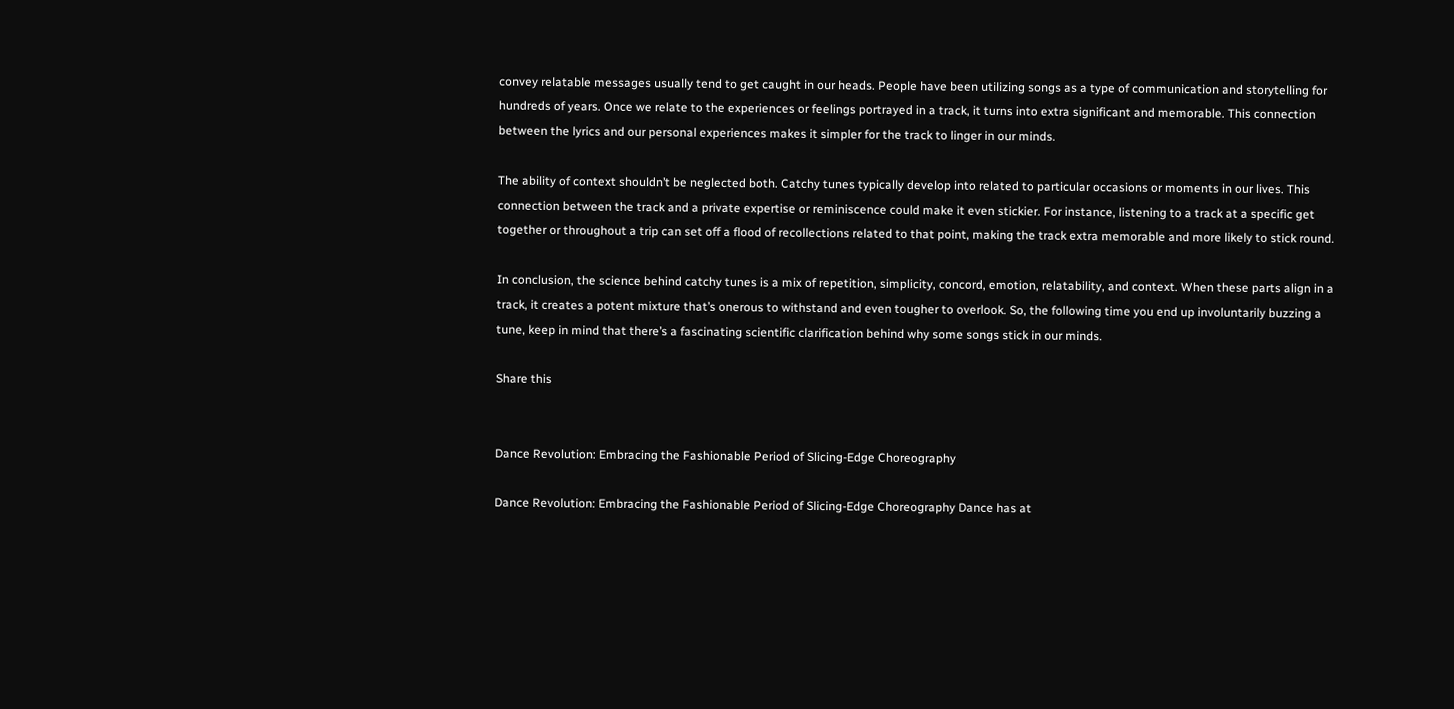convey relatable messages usually tend to get caught in our heads. People have been utilizing songs as a type of communication and storytelling for hundreds of years. Once we relate to the experiences or feelings portrayed in a track, it turns into extra significant and memorable. This connection between the lyrics and our personal experiences makes it simpler for the track to linger in our minds.

The ability of context shouldn’t be neglected both. Catchy tunes typically develop into related to particular occasions or moments in our lives. This connection between the track and a private expertise or reminiscence could make it even stickier. For instance, listening to a track at a specific get together or throughout a trip can set off a flood of recollections related to that point, making the track extra memorable and more likely to stick round.

In conclusion, the science behind catchy tunes is a mix of repetition, simplicity, concord, emotion, relatability, and context. When these parts align in a track, it creates a potent mixture that’s onerous to withstand and even tougher to overlook. So, the following time you end up involuntarily buzzing a tune, keep in mind that there’s a fascinating scientific clarification behind why some songs stick in our minds.

Share this


Dance Revolution: Embracing the Fashionable Period of Slicing-Edge Choreography

Dance Revolution: Embracing the Fashionable Period of Slicing-Edge Choreography Dance has at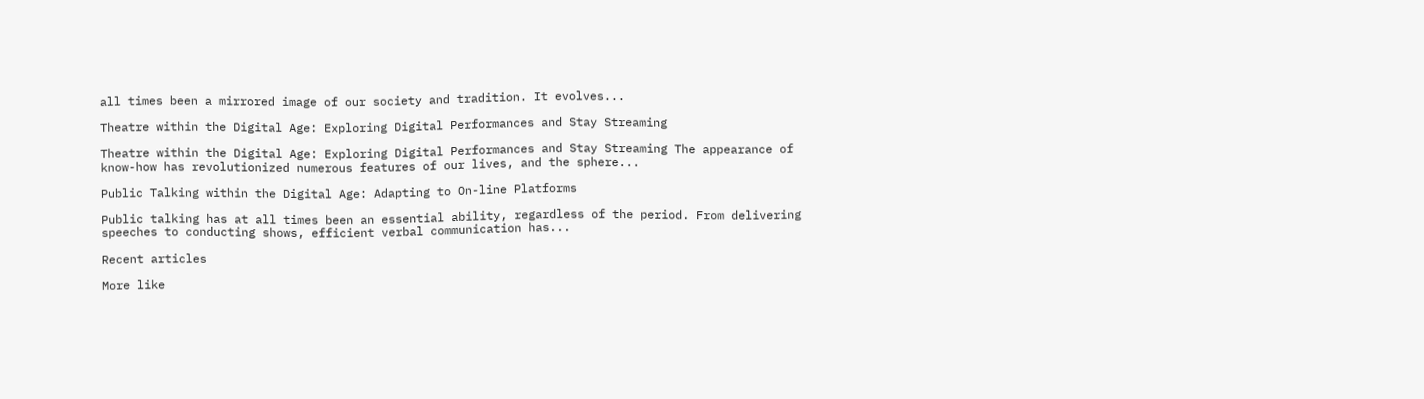all times been a mirrored image of our society and tradition. It evolves...

Theatre within the Digital Age: Exploring Digital Performances and Stay Streaming

Theatre within the Digital Age: Exploring Digital Performances and Stay Streaming The appearance of know-how has revolutionized numerous features of our lives, and the sphere...

Public Talking within the Digital Age: Adapting to On-line Platforms

Public talking has at all times been an essential ability, regardless of the period. From delivering speeches to conducting shows, efficient verbal communication has...

Recent articles

More like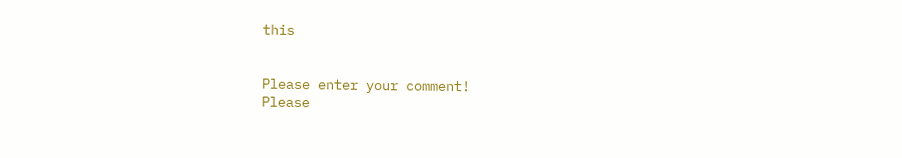this


Please enter your comment!
Please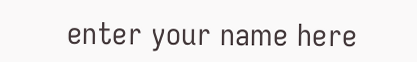enter your name here